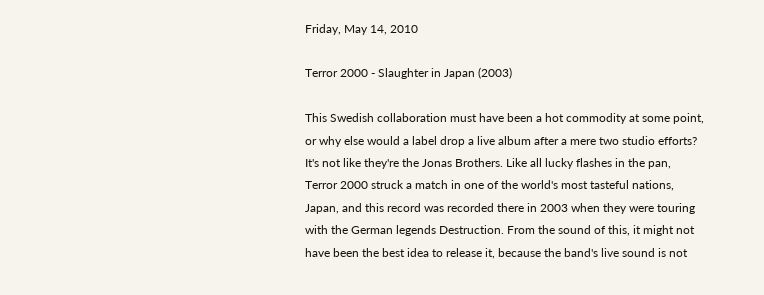Friday, May 14, 2010

Terror 2000 - Slaughter in Japan (2003)

This Swedish collaboration must have been a hot commodity at some point, or why else would a label drop a live album after a mere two studio efforts? It's not like they're the Jonas Brothers. Like all lucky flashes in the pan, Terror 2000 struck a match in one of the world's most tasteful nations, Japan, and this record was recorded there in 2003 when they were touring with the German legends Destruction. From the sound of this, it might not have been the best idea to release it, because the band's live sound is not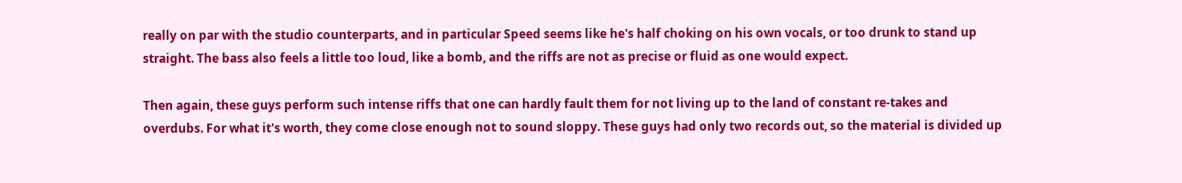really on par with the studio counterparts, and in particular Speed seems like he's half choking on his own vocals, or too drunk to stand up straight. The bass also feels a little too loud, like a bomb, and the riffs are not as precise or fluid as one would expect.

Then again, these guys perform such intense riffs that one can hardly fault them for not living up to the land of constant re-takes and overdubs. For what it's worth, they come close enough not to sound sloppy. These guys had only two records out, so the material is divided up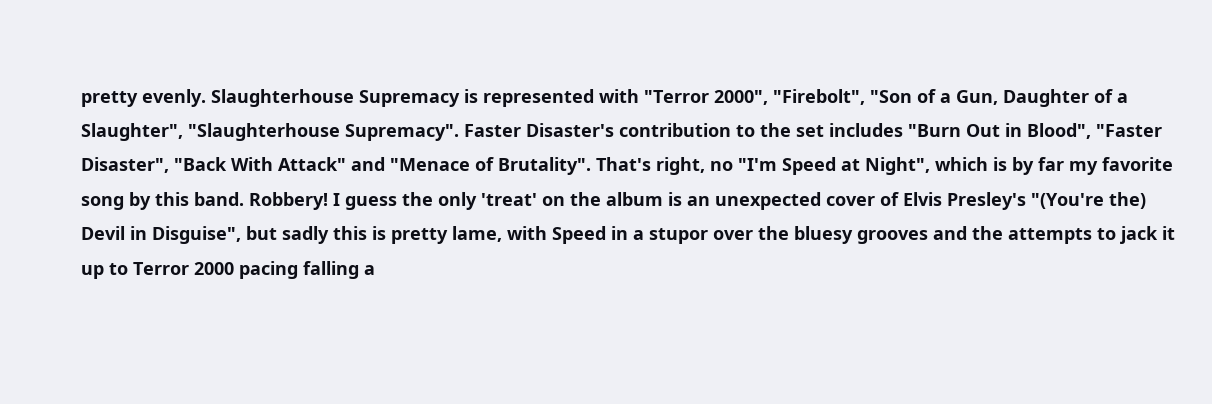pretty evenly. Slaughterhouse Supremacy is represented with "Terror 2000", "Firebolt", "Son of a Gun, Daughter of a Slaughter", "Slaughterhouse Supremacy". Faster Disaster's contribution to the set includes "Burn Out in Blood", "Faster Disaster", "Back With Attack" and "Menace of Brutality". That's right, no "I'm Speed at Night", which is by far my favorite song by this band. Robbery! I guess the only 'treat' on the album is an unexpected cover of Elvis Presley's "(You're the) Devil in Disguise", but sadly this is pretty lame, with Speed in a stupor over the bluesy grooves and the attempts to jack it up to Terror 2000 pacing falling a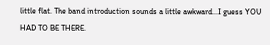little flat. The band introduction sounds a little awkward...I guess YOU HAD TO BE THERE.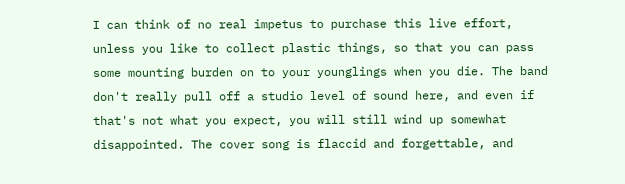I can think of no real impetus to purchase this live effort, unless you like to collect plastic things, so that you can pass some mounting burden on to your younglings when you die. The band don't really pull off a studio level of sound here, and even if that's not what you expect, you will still wind up somewhat disappointed. The cover song is flaccid and forgettable, and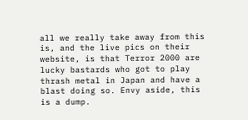all we really take away from this is, and the live pics on their website, is that Terror 2000 are lucky bastards who got to play thrash metal in Japan and have a blast doing so. Envy aside, this is a dump.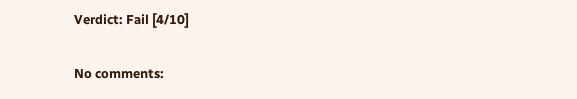Verdict: Fail [4/10]

No comments: